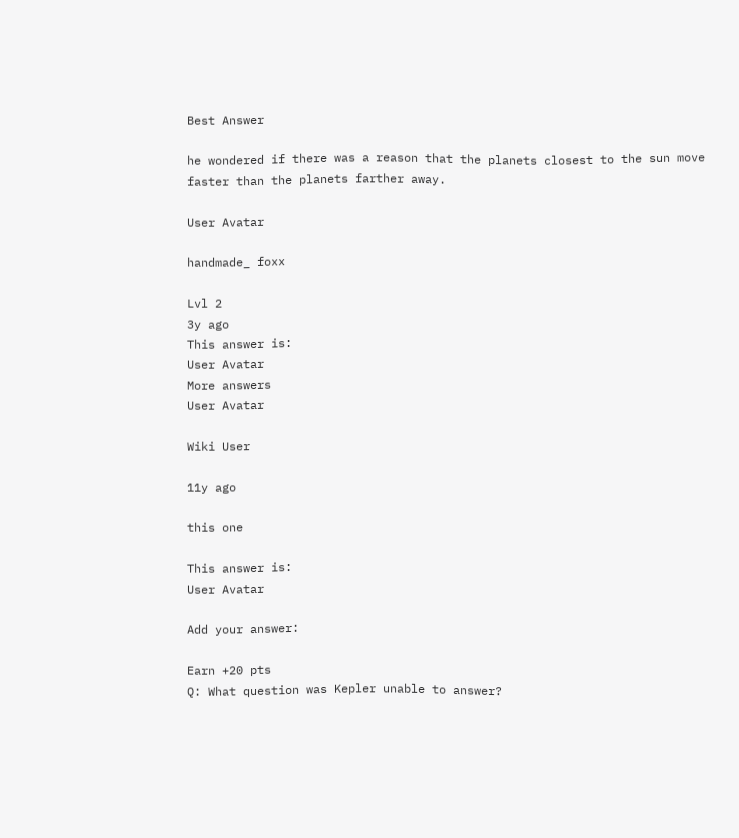Best Answer

he wondered if there was a reason that the planets closest to the sun move faster than the planets farther away.

User Avatar

handmade_ foxx

Lvl 2
3y ago
This answer is:
User Avatar
More answers
User Avatar

Wiki User

11y ago

this one

This answer is:
User Avatar

Add your answer:

Earn +20 pts
Q: What question was Kepler unable to answer?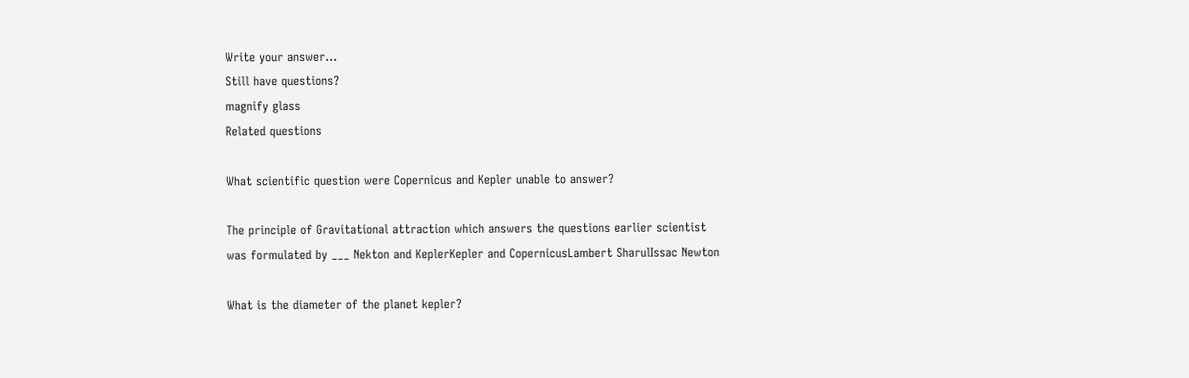Write your answer...
Still have questions?
magnify glass
Related questions

What scientific question were Copernicus and Kepler unable to answer?

The principle of Gravitational attraction which answers the questions earlier scientist was formulated by ___ Nekton and KeplerKepler and CopernicusLambert SharulIssac Newton

What is the diameter of the planet kepler?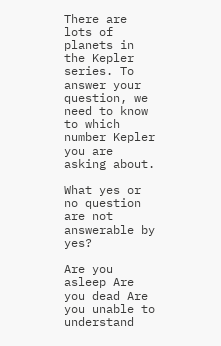There are lots of planets in the Kepler series. To answer your question, we need to know to which number Kepler you are asking about.

What yes or no question are not answerable by yes?

Are you asleep Are you dead Are you unable to understand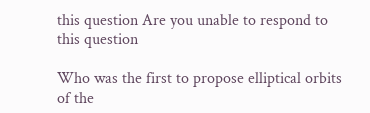this question Are you unable to respond to this question

Who was the first to propose elliptical orbits of the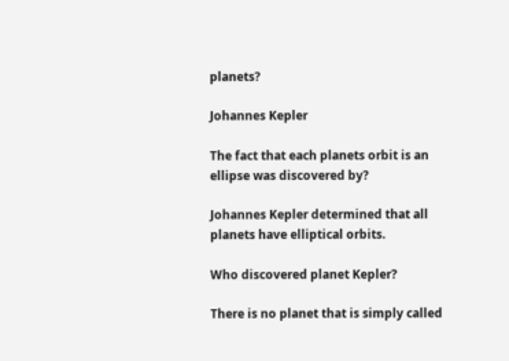planets?

Johannes Kepler

The fact that each planets orbit is an ellipse was discovered by?

Johannes Kepler determined that all planets have elliptical orbits.

Who discovered planet Kepler?

There is no planet that is simply called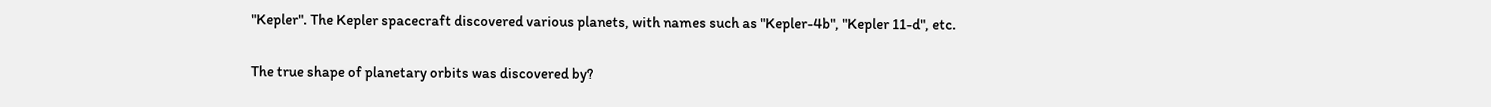"Kepler". The Kepler spacecraft discovered various planets, with names such as "Kepler-4b", "Kepler 11-d", etc.

The true shape of planetary orbits was discovered by?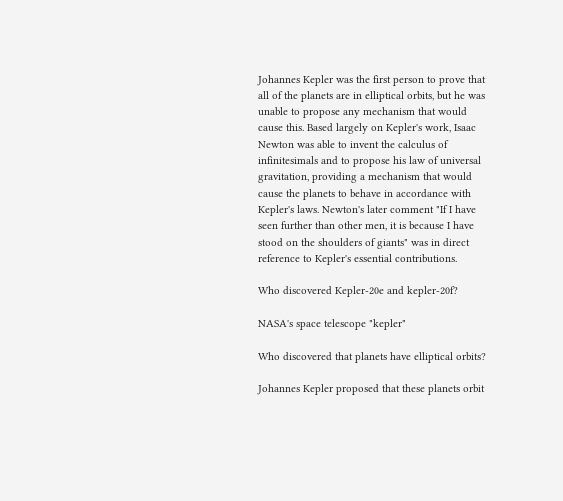Johannes Kepler was the first person to prove that all of the planets are in elliptical orbits, but he was unable to propose any mechanism that would cause this. Based largely on Kepler's work, Isaac Newton was able to invent the calculus of infinitesimals and to propose his law of universal gravitation, providing a mechanism that would cause the planets to behave in accordance with Kepler's laws. Newton's later comment "If I have seen further than other men, it is because I have stood on the shoulders of giants" was in direct reference to Kepler's essential contributions.

Who discovered Kepler-20e and kepler-20f?

NASA's space telescope "kepler"

Who discovered that planets have elliptical orbits?

Johannes Kepler proposed that these planets orbit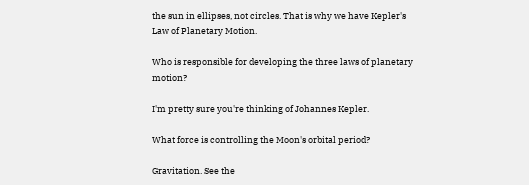the sun in ellipses, not circles. That is why we have Kepler's Law of Planetary Motion.

Who is responsible for developing the three laws of planetary motion?

I'm pretty sure you're thinking of Johannes Kepler.

What force is controlling the Moon's orbital period?

Gravitation. See the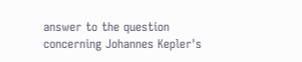answer to the question concerning Johannes Kepler's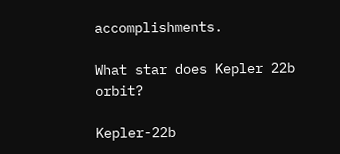accomplishments.

What star does Kepler 22b orbit?

Kepler-22b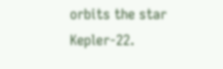orbits the star Kepler-22.